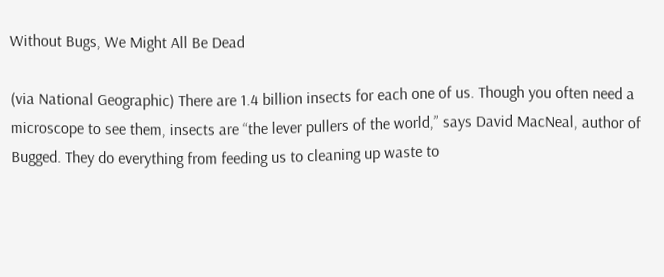Without Bugs, We Might All Be Dead

(via National Geographic) There are 1.4 billion insects for each one of us. Though you often need a microscope to see them, insects are “the lever pullers of the world,” says David MacNeal, author of Bugged. They do everything from feeding us to cleaning up waste to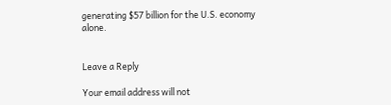generating $57 billion for the U.S. economy alone.


Leave a Reply

Your email address will not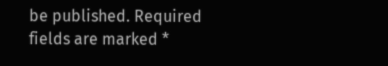be published. Required fields are marked *